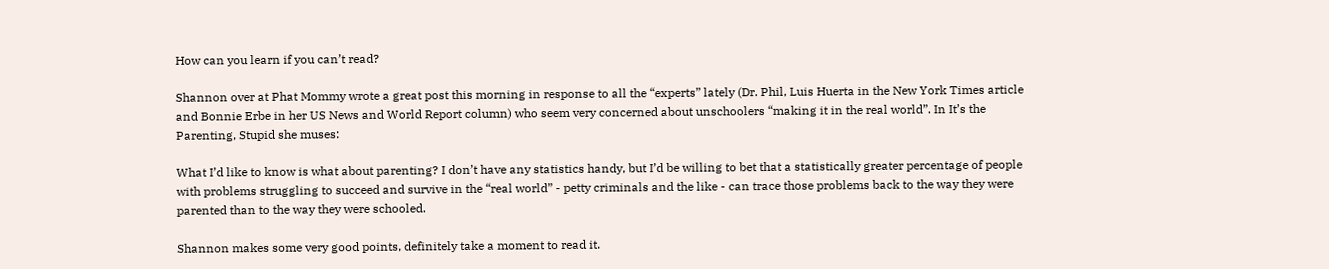How can you learn if you can’t read?

Shannon over at Phat Mommy wrote a great post this morning in response to all the “experts” lately (Dr. Phil, Luis Huerta in the New York Times article and Bonnie Erbe in her US News and World Report column) who seem very concerned about unschoolers “making it in the real world”. In It’s the Parenting, Stupid she muses:

What I’d like to know is what about parenting? I don’t have any statistics handy, but I’d be willing to bet that a statistically greater percentage of people with problems struggling to succeed and survive in the “real world” - petty criminals and the like - can trace those problems back to the way they were parented than to the way they were schooled.

Shannon makes some very good points, definitely take a moment to read it.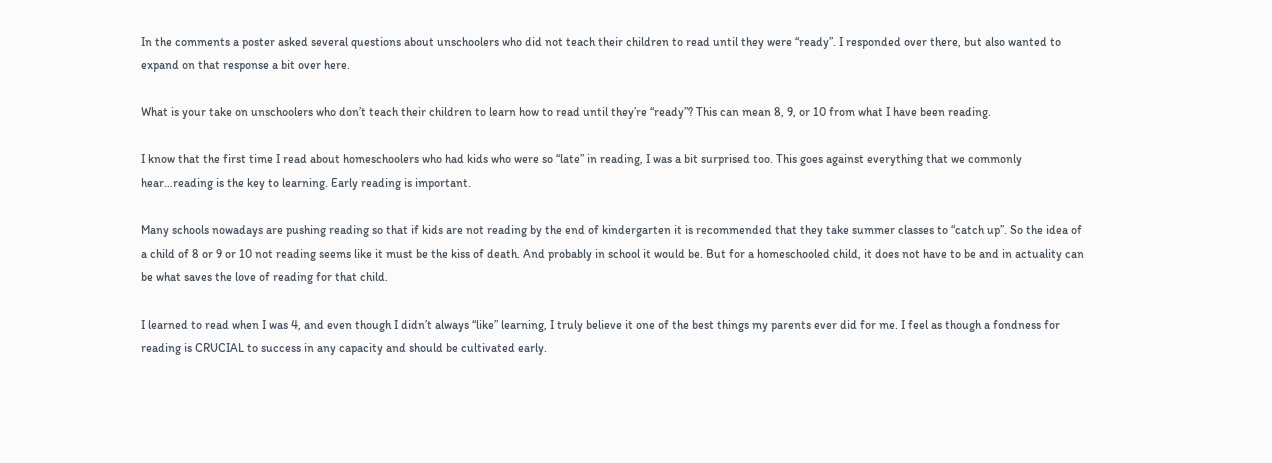In the comments a poster asked several questions about unschoolers who did not teach their children to read until they were “ready”. I responded over there, but also wanted to expand on that response a bit over here.

What is your take on unschoolers who don’t teach their children to learn how to read until they’re “ready”? This can mean 8, 9, or 10 from what I have been reading.

I know that the first time I read about homeschoolers who had kids who were so “late” in reading, I was a bit surprised too. This goes against everything that we commonly hear…reading is the key to learning. Early reading is important.

Many schools nowadays are pushing reading so that if kids are not reading by the end of kindergarten it is recommended that they take summer classes to “catch up”. So the idea of a child of 8 or 9 or 10 not reading seems like it must be the kiss of death. And probably in school it would be. But for a homeschooled child, it does not have to be and in actuality can be what saves the love of reading for that child.

I learned to read when I was 4, and even though I didn’t always “like” learning, I truly believe it one of the best things my parents ever did for me. I feel as though a fondness for reading is CRUCIAL to success in any capacity and should be cultivated early.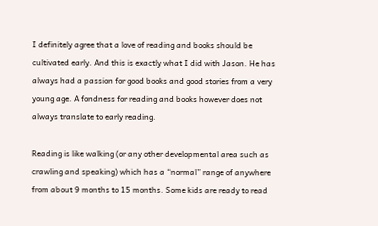I definitely agree that a love of reading and books should be cultivated early. And this is exactly what I did with Jason. He has always had a passion for good books and good stories from a very young age. A fondness for reading and books however does not always translate to early reading.

Reading is like walking (or any other developmental area such as crawling and speaking) which has a “normal” range of anywhere from about 9 months to 15 months. Some kids are ready to read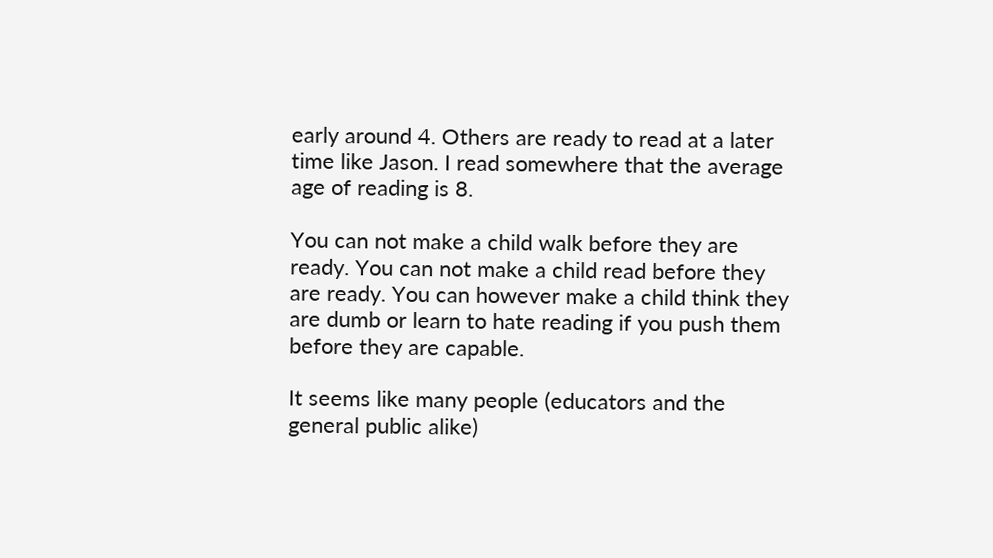early around 4. Others are ready to read at a later time like Jason. I read somewhere that the average age of reading is 8.

You can not make a child walk before they are ready. You can not make a child read before they are ready. You can however make a child think they are dumb or learn to hate reading if you push them before they are capable.

It seems like many people (educators and the general public alike)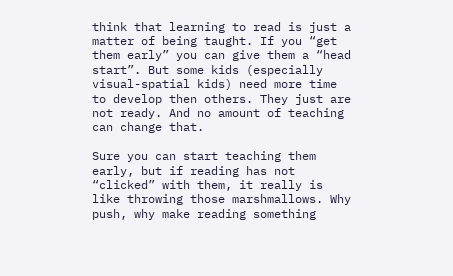think that learning to read is just a matter of being taught. If you “get them early” you can give them a “head start”. But some kids (especially visual-spatial kids) need more time to develop then others. They just are not ready. And no amount of teaching can change that.

Sure you can start teaching them early, but if reading has not “clicked” with them, it really is like throwing those marshmallows. Why push, why make reading something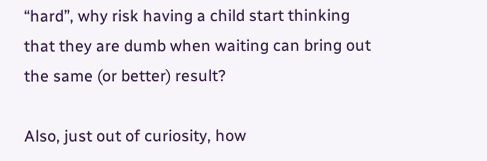“hard”, why risk having a child start thinking that they are dumb when waiting can bring out the same (or better) result?

Also, just out of curiosity, how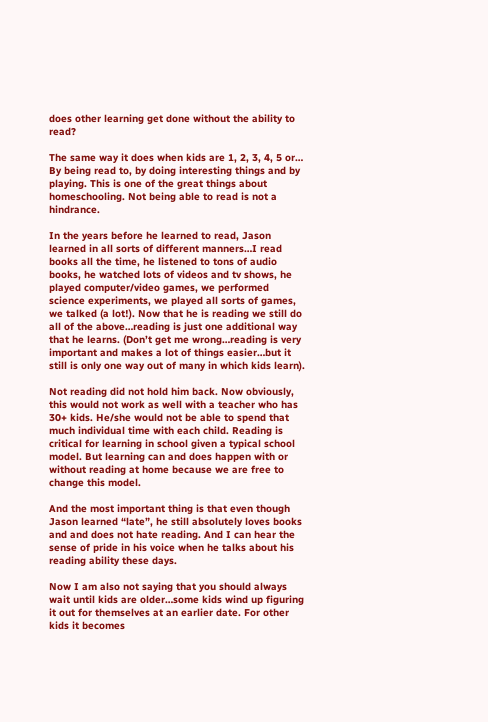does other learning get done without the ability to read?

The same way it does when kids are 1, 2, 3, 4, 5 or… By being read to, by doing interesting things and by playing. This is one of the great things about homeschooling. Not being able to read is not a hindrance.

In the years before he learned to read, Jason learned in all sorts of different manners…I read books all the time, he listened to tons of audio books, he watched lots of videos and tv shows, he played computer/video games, we performed science experiments, we played all sorts of games, we talked (a lot!). Now that he is reading we still do all of the above…reading is just one additional way that he learns. (Don’t get me wrong…reading is very important and makes a lot of things easier…but it still is only one way out of many in which kids learn).

Not reading did not hold him back. Now obviously, this would not work as well with a teacher who has 30+ kids. He/she would not be able to spend that much individual time with each child. Reading is critical for learning in school given a typical school model. But learning can and does happen with or without reading at home because we are free to change this model.

And the most important thing is that even though Jason learned “late”, he still absolutely loves books and and does not hate reading. And I can hear the sense of pride in his voice when he talks about his reading ability these days.

Now I am also not saying that you should always wait until kids are older…some kids wind up figuring it out for themselves at an earlier date. For other kids it becomes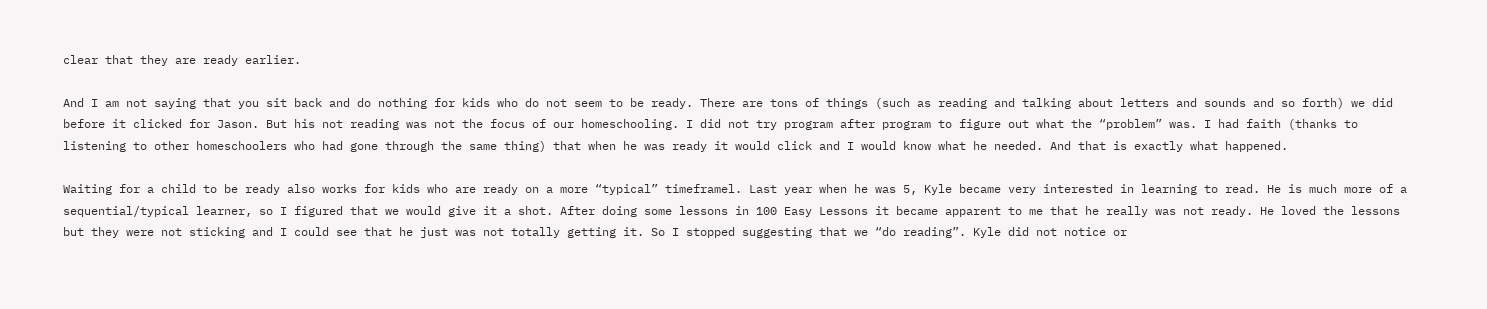clear that they are ready earlier.

And I am not saying that you sit back and do nothing for kids who do not seem to be ready. There are tons of things (such as reading and talking about letters and sounds and so forth) we did before it clicked for Jason. But his not reading was not the focus of our homeschooling. I did not try program after program to figure out what the “problem” was. I had faith (thanks to listening to other homeschoolers who had gone through the same thing) that when he was ready it would click and I would know what he needed. And that is exactly what happened.

Waiting for a child to be ready also works for kids who are ready on a more “typical” timeframel. Last year when he was 5, Kyle became very interested in learning to read. He is much more of a sequential/typical learner, so I figured that we would give it a shot. After doing some lessons in 100 Easy Lessons it became apparent to me that he really was not ready. He loved the lessons but they were not sticking and I could see that he just was not totally getting it. So I stopped suggesting that we “do reading”. Kyle did not notice or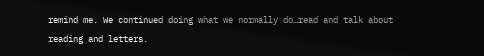remind me. We continued doing what we normally do…read and talk about reading and letters.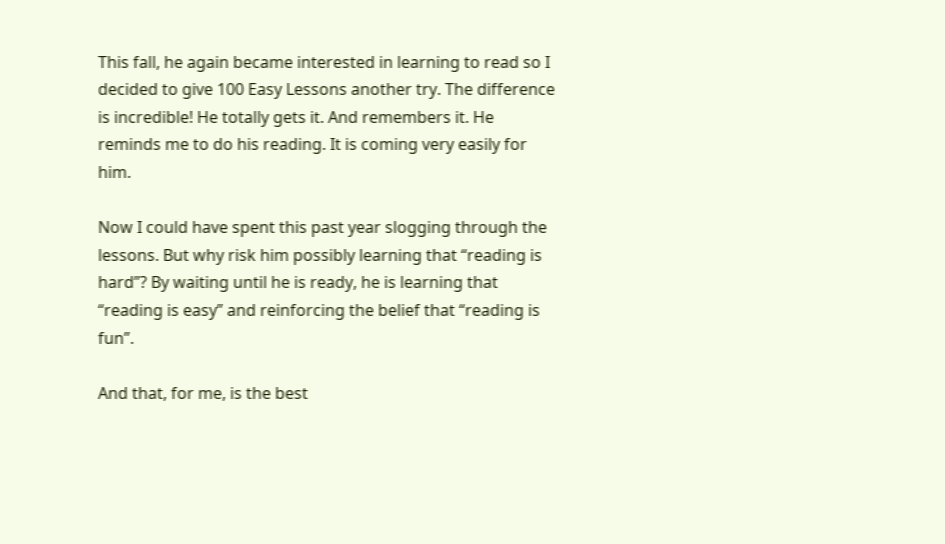This fall, he again became interested in learning to read so I decided to give 100 Easy Lessons another try. The difference is incredible! He totally gets it. And remembers it. He reminds me to do his reading. It is coming very easily for him.

Now I could have spent this past year slogging through the lessons. But why risk him possibly learning that “reading is hard”? By waiting until he is ready, he is learning that “reading is easy” and reinforcing the belief that “reading is fun”.

And that, for me, is the best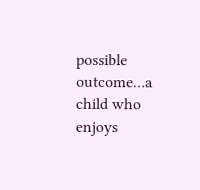possible outcome…a child who enjoys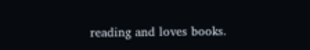reading and loves books.